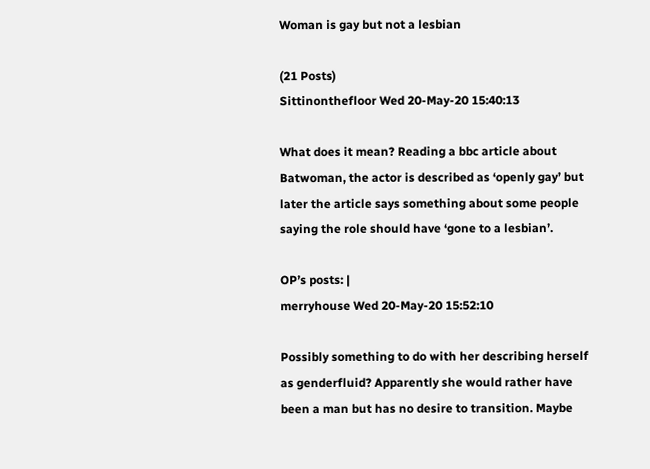Woman is gay but not a lesbian

(21 Posts)
Sittinonthefloor Wed 20-May-20 15:40:13

What does it mean? Reading a bbc article about Batwoman, the actor is described as ‘openly gay’ but later the article says something about some people saying the role should have ‘gone to a lesbian’.

OP’s posts: |
merryhouse Wed 20-May-20 15:52:10

Possibly something to do with her describing herself as genderfluid? Apparently she would rather have been a man but has no desire to transition. Maybe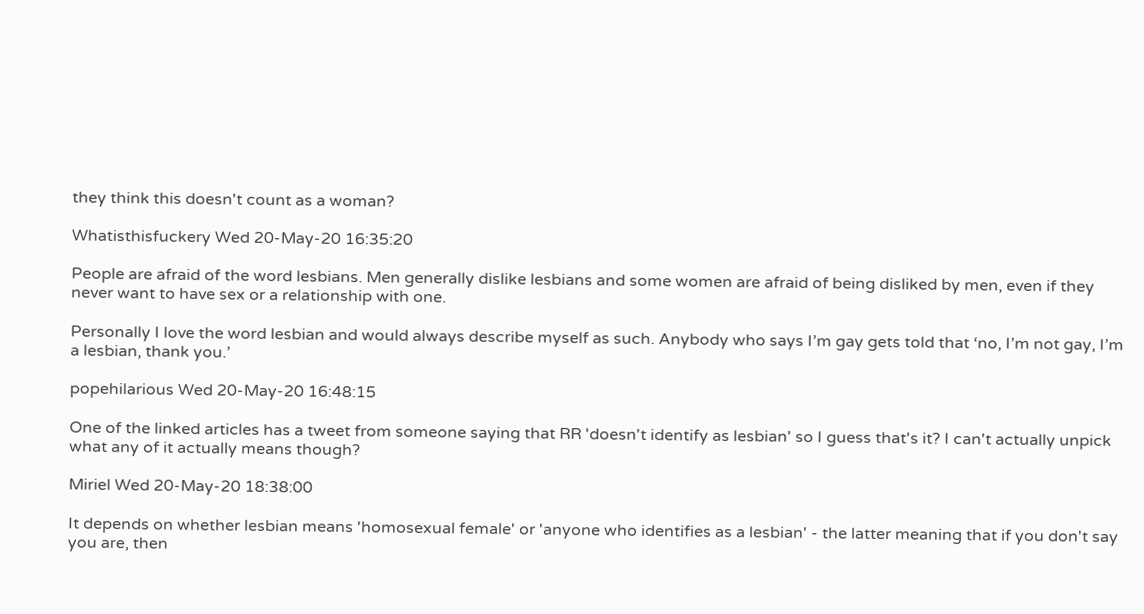they think this doesn't count as a woman?

Whatisthisfuckery Wed 20-May-20 16:35:20

People are afraid of the word lesbians. Men generally dislike lesbians and some women are afraid of being disliked by men, even if they never want to have sex or a relationship with one.

Personally I love the word lesbian and would always describe myself as such. Anybody who says I’m gay gets told that ‘no, I’m not gay, I’m a lesbian, thank you.’

popehilarious Wed 20-May-20 16:48:15

One of the linked articles has a tweet from someone saying that RR 'doesn't identify as lesbian' so I guess that's it? I can't actually unpick what any of it actually means though?

Miriel Wed 20-May-20 18:38:00

It depends on whether lesbian means 'homosexual female' or 'anyone who identifies as a lesbian' - the latter meaning that if you don't say you are, then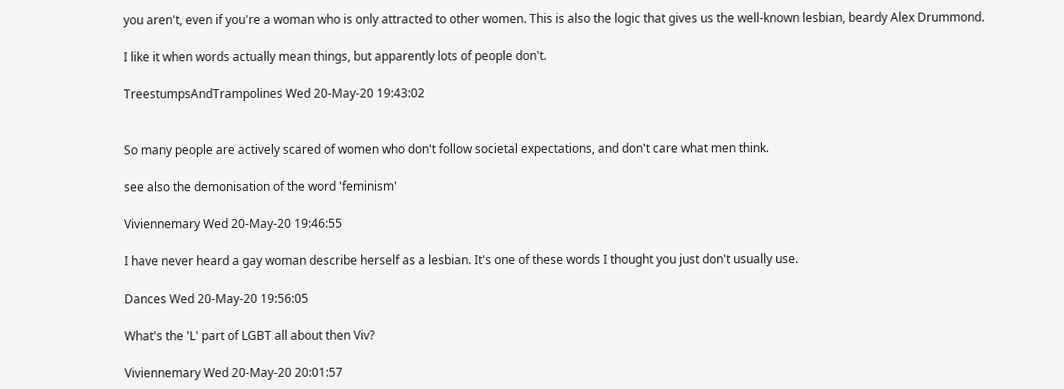you aren't, even if you're a woman who is only attracted to other women. This is also the logic that gives us the well-known lesbian, beardy Alex Drummond.

I like it when words actually mean things, but apparently lots of people don't.

TreestumpsAndTrampolines Wed 20-May-20 19:43:02


So many people are actively scared of women who don't follow societal expectations, and don't care what men think.

see also the demonisation of the word 'feminism'

Viviennemary Wed 20-May-20 19:46:55

I have never heard a gay woman describe herself as a lesbian. It's one of these words I thought you just don't usually use.

Dances Wed 20-May-20 19:56:05

What's the 'L' part of LGBT all about then Viv?

Viviennemary Wed 20-May-20 20:01:57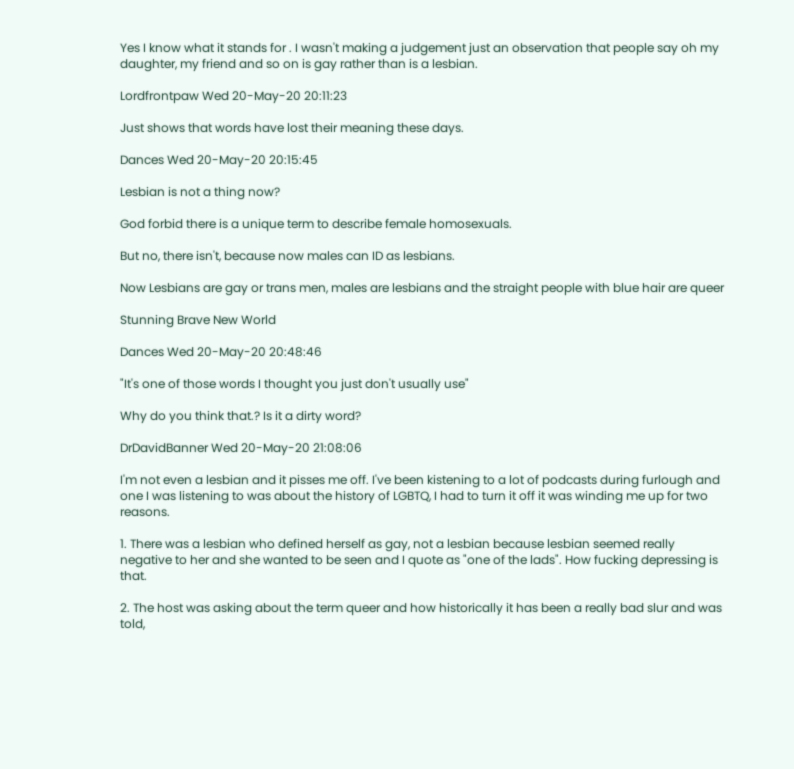Yes I know what it stands for . I wasn't making a judgement just an observation that people say oh my daughter, my friend and so on is gay rather than is a lesbian.

Lordfrontpaw Wed 20-May-20 20:11:23

Just shows that words have lost their meaning these days.

Dances Wed 20-May-20 20:15:45

Lesbian is not a thing now?

God forbid there is a unique term to describe female homosexuals.

But no, there isn't, because now males can ID as lesbians.

Now Lesbians are gay or trans men, males are lesbians and the straight people with blue hair are queer

Stunning Brave New World

Dances Wed 20-May-20 20:48:46

"It's one of those words I thought you just don't usually use"

Why do you think that.? Is it a dirty word?

DrDavidBanner Wed 20-May-20 21:08:06

I'm not even a lesbian and it pisses me off. I've been kistening to a lot of podcasts during furlough and one I was listening to was about the history of LGBTQ, I had to turn it off it was winding me up for two reasons.

1. There was a lesbian who defined herself as gay, not a lesbian because lesbian seemed really negative to her and she wanted to be seen and I quote as "one of the lads". How fucking depressing is that.

2. The host was asking about the term queer and how historically it has been a really bad slur and was told,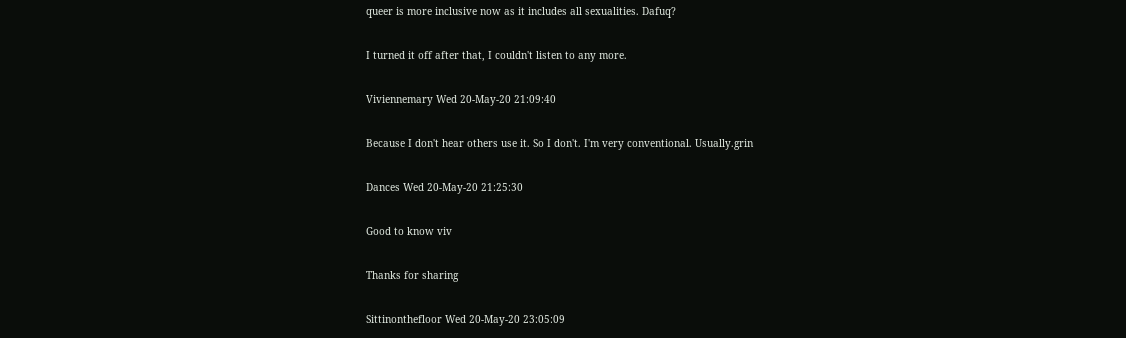queer is more inclusive now as it includes all sexualities. Dafuq?

I turned it off after that, I couldn't listen to any more.

Viviennemary Wed 20-May-20 21:09:40

Because I don't hear others use it. So I don't. I'm very conventional. Usually.grin

Dances Wed 20-May-20 21:25:30

Good to know viv

Thanks for sharing

Sittinonthefloor Wed 20-May-20 23:05:09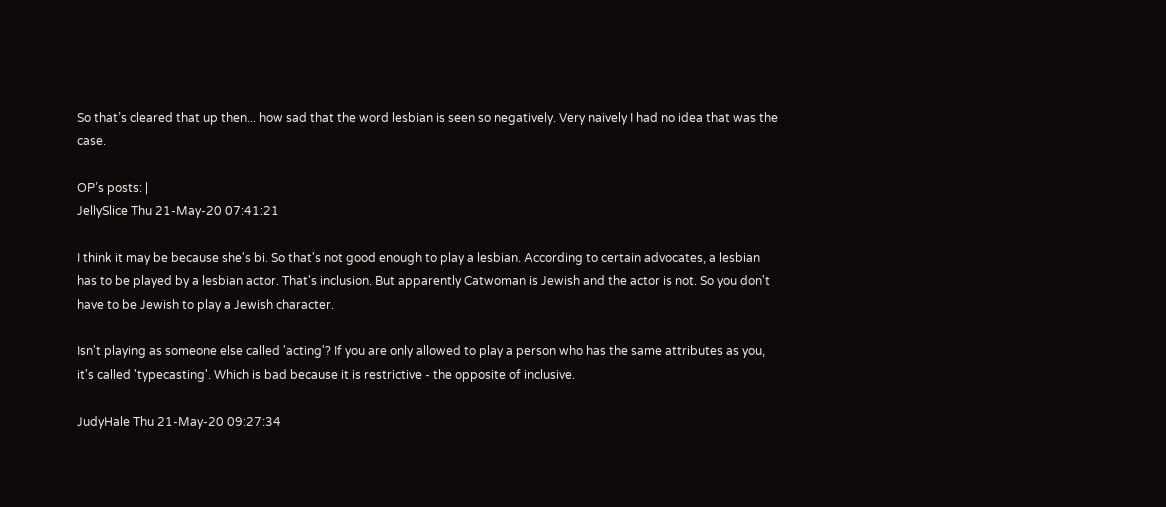So that’s cleared that up then... how sad that the word lesbian is seen so negatively. Very naively I had no idea that was the case.

OP’s posts: |
JellySlice Thu 21-May-20 07:41:21

I think it may be because she's bi. So that's not good enough to play a lesbian. According to certain advocates, a lesbian has to be played by a lesbian actor. That's inclusion. But apparently Catwoman is Jewish and the actor is not. So you don't have to be Jewish to play a Jewish character.

Isn't playing as someone else called 'acting'? If you are only allowed to play a person who has the same attributes as you, it's called 'typecasting'. Which is bad because it is restrictive - the opposite of inclusive.

JudyHale Thu 21-May-20 09:27:34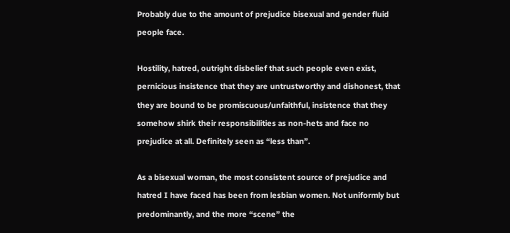Probably due to the amount of prejudice bisexual and gender fluid people face.

Hostility, hatred, outright disbelief that such people even exist, pernicious insistence that they are untrustworthy and dishonest, that they are bound to be promiscuous/unfaithful, insistence that they somehow shirk their responsibilities as non-hets and face no prejudice at all. Definitely seen as “less than”.

As a bisexual woman, the most consistent source of prejudice and hatred I have faced has been from lesbian women. Not uniformly but predominantly, and the more “scene” the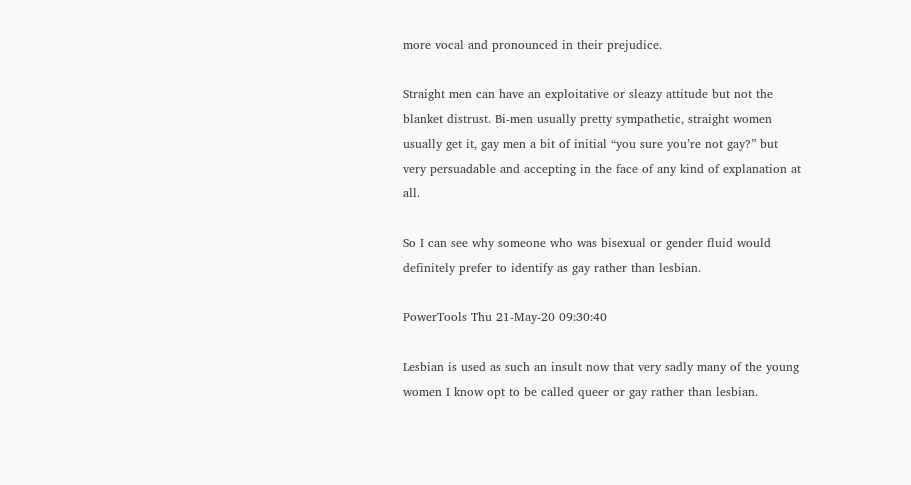more vocal and pronounced in their prejudice.

Straight men can have an exploitative or sleazy attitude but not the blanket distrust. Bi-men usually pretty sympathetic, straight women usually get it, gay men a bit of initial “you sure you’re not gay?” but very persuadable and accepting in the face of any kind of explanation at all.

So I can see why someone who was bisexual or gender fluid would definitely prefer to identify as gay rather than lesbian.

PowerTools Thu 21-May-20 09:30:40

Lesbian is used as such an insult now that very sadly many of the young women I know opt to be called queer or gay rather than lesbian.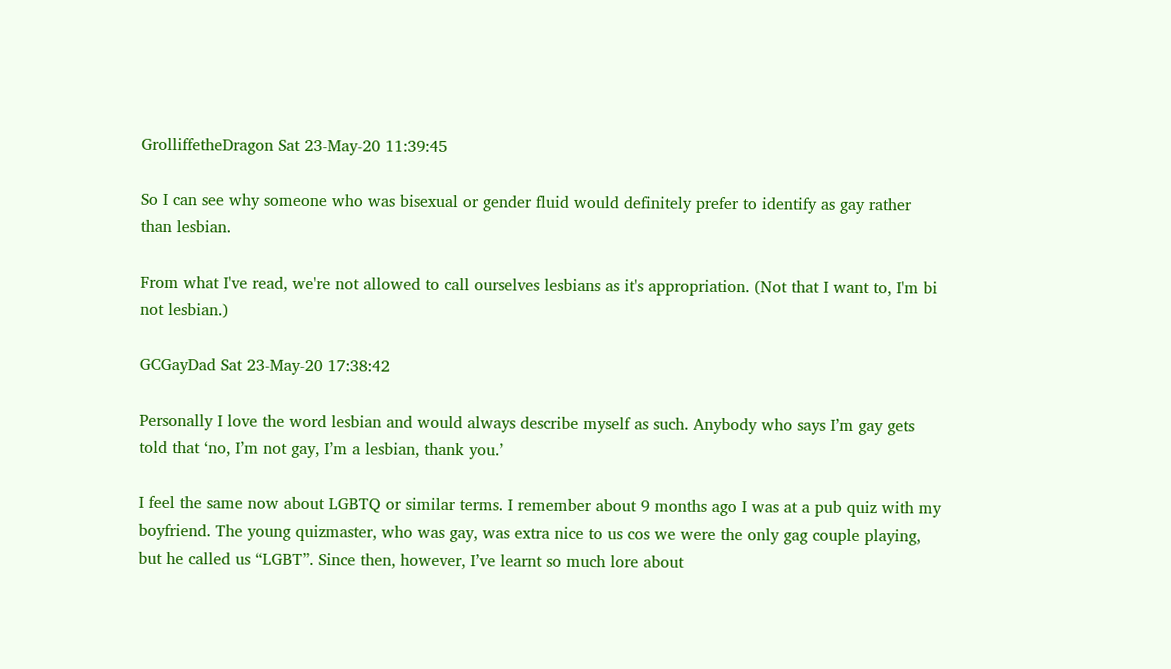GrolliffetheDragon Sat 23-May-20 11:39:45

So I can see why someone who was bisexual or gender fluid would definitely prefer to identify as gay rather than lesbian.

From what I've read, we're not allowed to call ourselves lesbians as it's appropriation. (Not that I want to, I'm bi not lesbian.)

GCGayDad Sat 23-May-20 17:38:42

Personally I love the word lesbian and would always describe myself as such. Anybody who says I’m gay gets told that ‘no, I’m not gay, I’m a lesbian, thank you.’

I feel the same now about LGBTQ or similar terms. I remember about 9 months ago I was at a pub quiz with my boyfriend. The young quizmaster, who was gay, was extra nice to us cos we were the only gag couple playing, but he called us “LGBT”. Since then, however, I’ve learnt so much lore about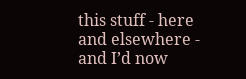this stuff - here and elsewhere - and I’d now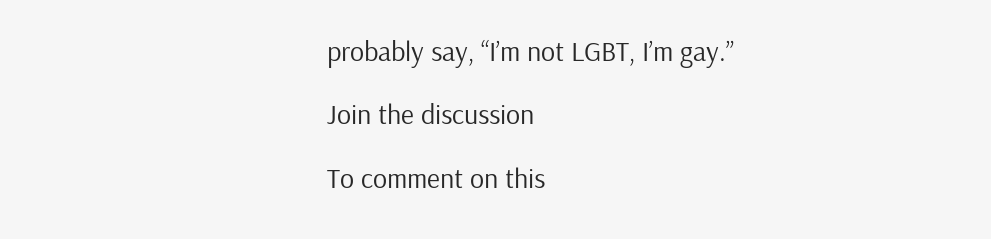probably say, “I’m not LGBT, I’m gay.”

Join the discussion

To comment on this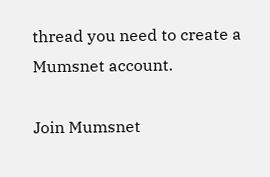thread you need to create a Mumsnet account.

Join Mumsnet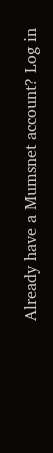Already have a Mumsnet account? Log in